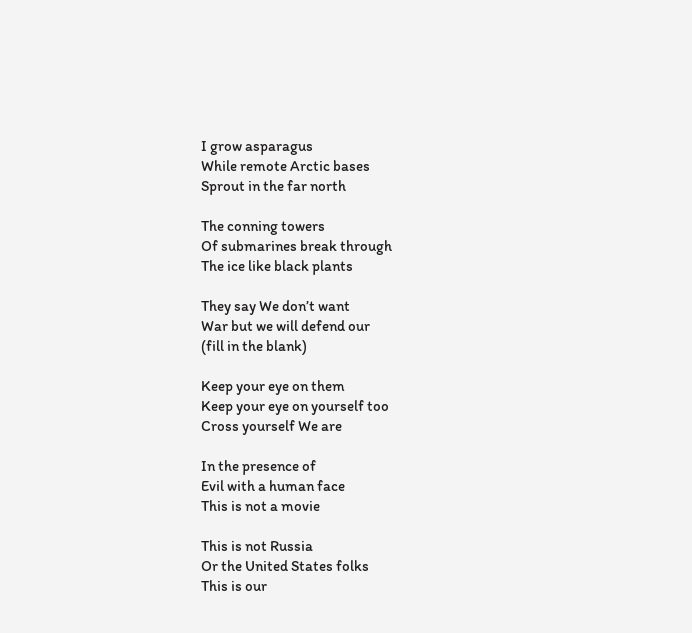I grow asparagus
While remote Arctic bases
Sprout in the far north

The conning towers
Of submarines break through
The ice like black plants

They say We don’t want
War but we will defend our
(fill in the blank)

Keep your eye on them
Keep your eye on yourself too
Cross yourself We are

In the presence of
Evil with a human face
This is not a movie

This is not Russia
Or the United States folks
This is our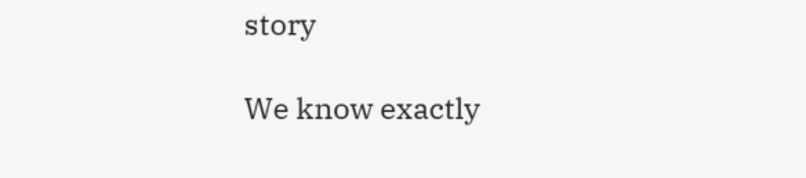story

We know exactly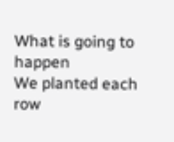What is going to happen
We planted each row